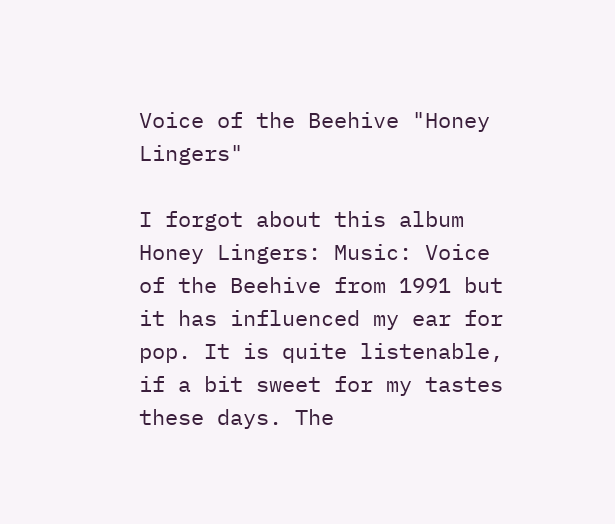Voice of the Beehive "Honey Lingers"

I forgot about this album Honey Lingers: Music: Voice of the Beehive from 1991 but it has influenced my ear for pop. It is quite listenable, if a bit sweet for my tastes these days. The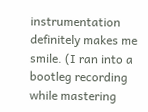instrumentation definitely makes me smile. (I ran into a bootleg recording while mastering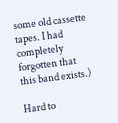some old cassette tapes. I had completely forgotten that this band exists.)

Hard to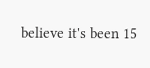believe it's been 15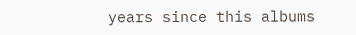years since this albums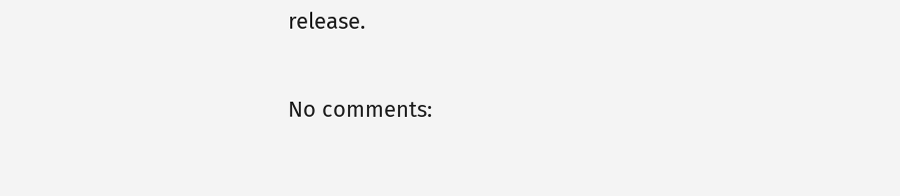release.

No comments: